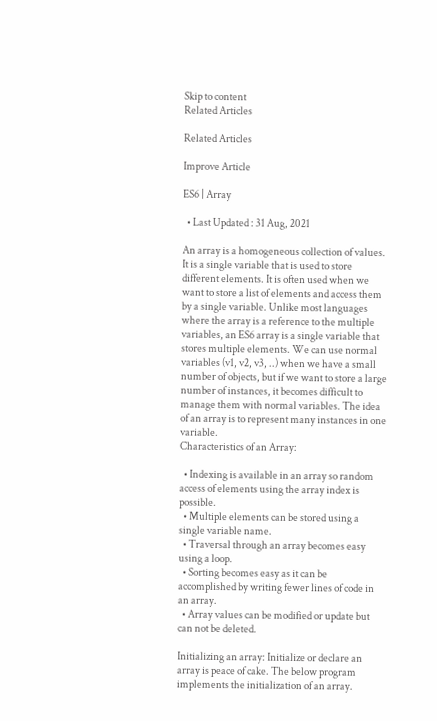Skip to content
Related Articles

Related Articles

Improve Article

ES6 | Array

  • Last Updated : 31 Aug, 2021

An array is a homogeneous collection of values. It is a single variable that is used to store different elements. It is often used when we want to store a list of elements and access them by a single variable. Unlike most languages where the array is a reference to the multiple variables, an ES6 array is a single variable that stores multiple elements. We can use normal variables (v1, v2, v3, ..) when we have a small number of objects, but if we want to store a large number of instances, it becomes difficult to manage them with normal variables. The idea of an array is to represent many instances in one variable.
Characteristics of an Array:

  • Indexing is available in an array so random access of elements using the array index is possible.
  • Multiple elements can be stored using a single variable name.
  • Traversal through an array becomes easy using a loop.
  • Sorting becomes easy as it can be accomplished by writing fewer lines of code in an array.
  • Array values can be modified or update but can not be deleted.

Initializing an array: Initialize or declare an array is peace of cake. The below program implements the initialization of an array.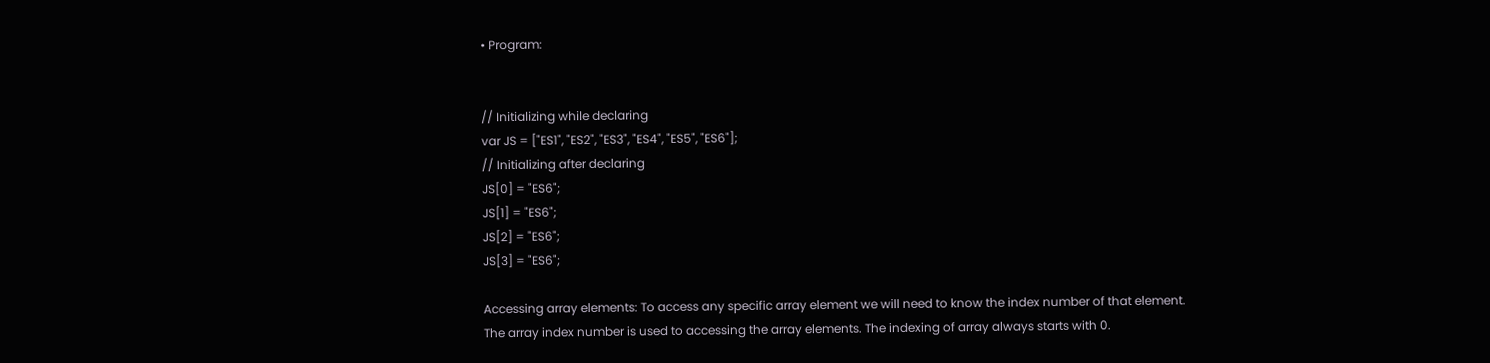• Program:


// Initializing while declaring
var JS = ["ES1", "ES2", "ES3", "ES4", "ES5", "ES6"];
// Initializing after declaring
JS[0] = "ES6";
JS[1] = "ES6";
JS[2] = "ES6";
JS[3] = "ES6";

Accessing array elements: To access any specific array element we will need to know the index number of that element. The array index number is used to accessing the array elements. The indexing of array always starts with 0.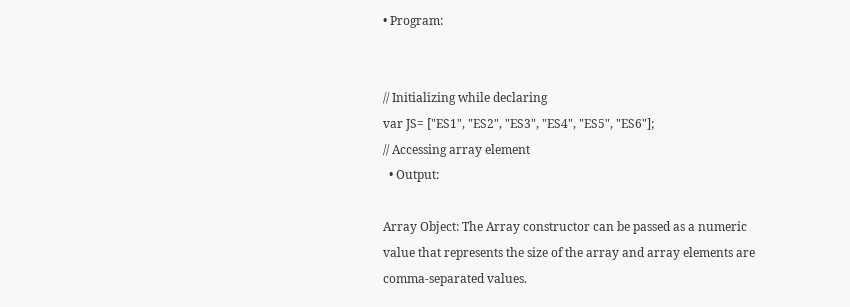• Program:


// Initializing while declaring
var JS= ["ES1", "ES2", "ES3", "ES4", "ES5", "ES6"];
// Accessing array element
  • Output:

Array Object: The Array constructor can be passed as a numeric value that represents the size of the array and array elements are comma-separated values.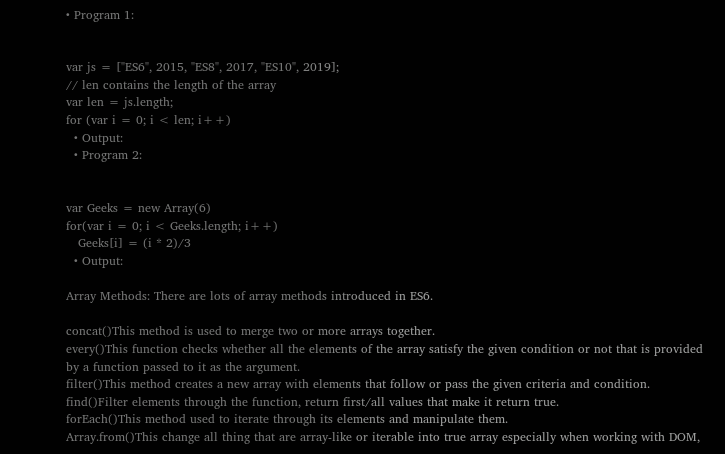• Program 1:


var js = ["ES6", 2015, "ES8", 2017, "ES10", 2019];
// len contains the length of the array
var len = js.length;
for (var i = 0; i < len; i++)
  • Output:
  • Program 2:


var Geeks = new Array(6)
for(var i = 0; i < Geeks.length; i++)
   Geeks[i] = (i * 2)/3
  • Output:

Array Methods: There are lots of array methods introduced in ES6.

concat()This method is used to merge two or more arrays together.
every()This function checks whether all the elements of the array satisfy the given condition or not that is provided by a function passed to it as the argument.
filter()This method creates a new array with elements that follow or pass the given criteria and condition.
find()Filter elements through the function, return first/all values that make it return true.
forEach()This method used to iterate through its elements and manipulate them.
Array.from()This change all thing that are array-like or iterable into true array especially when working with DOM,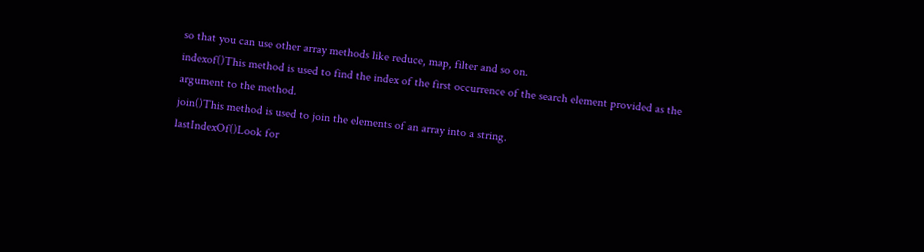so that you can use other array methods like reduce, map, filter and so on.
indexof()This method is used to find the index of the first occurrence of the search element provided as the argument to the method.
join()This method is used to join the elements of an array into a string.
lastIndexOf()Look for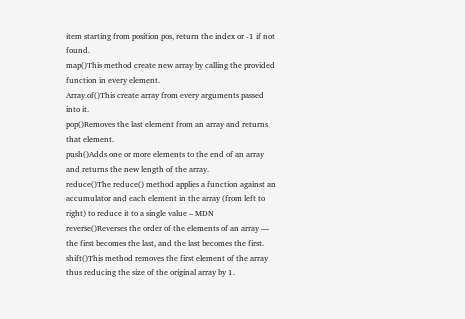item starting from position pos, return the index or -1 if not found.
map()This method create new array by calling the provided function in every element.
Array.of()This create array from every arguments passed into it.
pop()Removes the last element from an array and returns that element.
push()Adds one or more elements to the end of an array and returns the new length of the array.
reduce()The reduce() method applies a function against an accumulator and each element in the array (from left to right) to reduce it to a single value – MDN
reverse()Reverses the order of the elements of an array — the first becomes the last, and the last becomes the first.
shift()This method removes the first element of the array thus reducing the size of the original array by 1.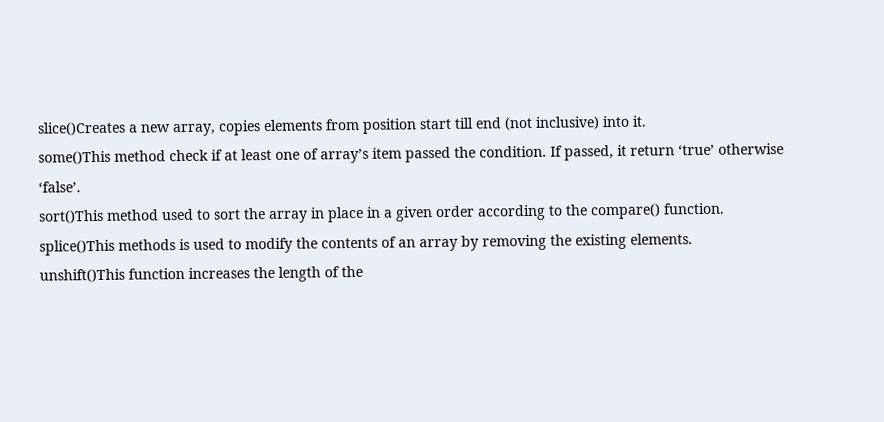slice()Creates a new array, copies elements from position start till end (not inclusive) into it.
some()This method check if at least one of array’s item passed the condition. If passed, it return ‘true’ otherwise ‘false’.
sort()This method used to sort the array in place in a given order according to the compare() function.
splice()This methods is used to modify the contents of an array by removing the existing elements.
unshift()This function increases the length of the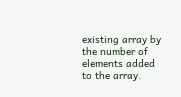existing array by the number of elements added to the array.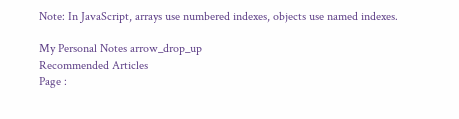Note: In JavaScript, arrays use numbered indexes, objects use named indexes.

My Personal Notes arrow_drop_up
Recommended Articles
Page :